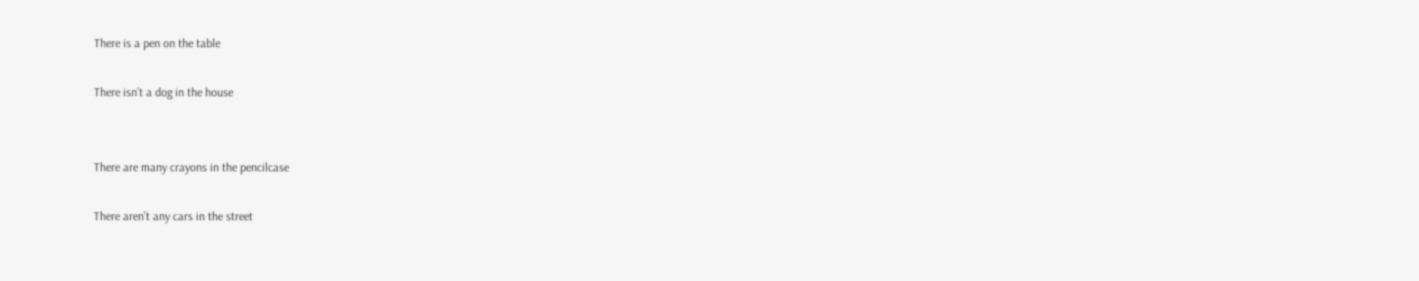There is a pen on the table

There isn’t a dog in the house


There are many crayons in the pencilcase

There aren’t any cars in the street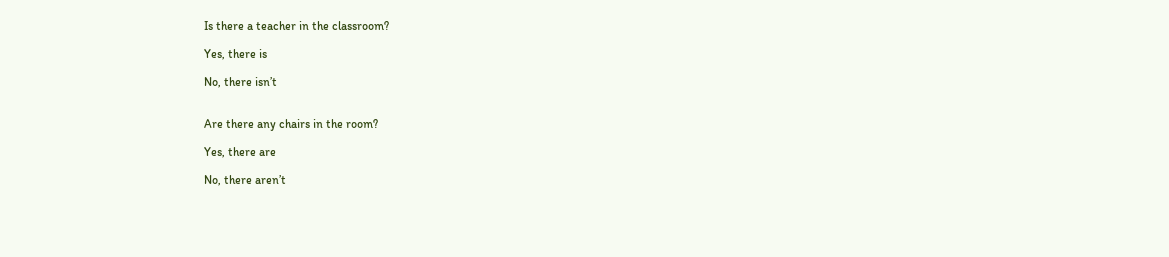Is there a teacher in the classroom?

Yes, there is

No, there isn’t


Are there any chairs in the room?

Yes, there are

No, there aren’t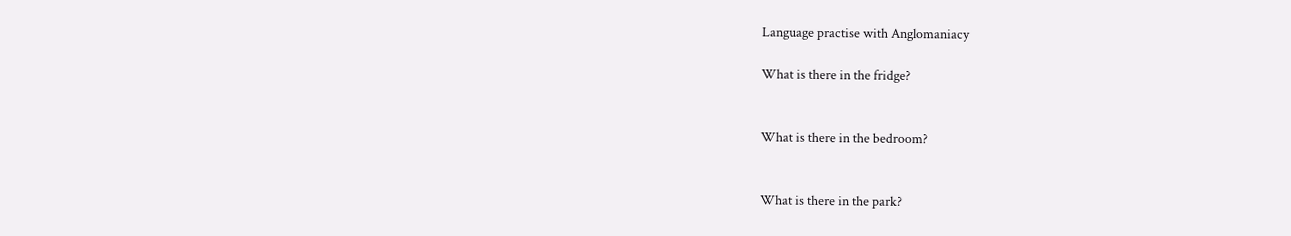Language practise with Anglomaniacy

What is there in the fridge?


What is there in the bedroom?


What is there in the park?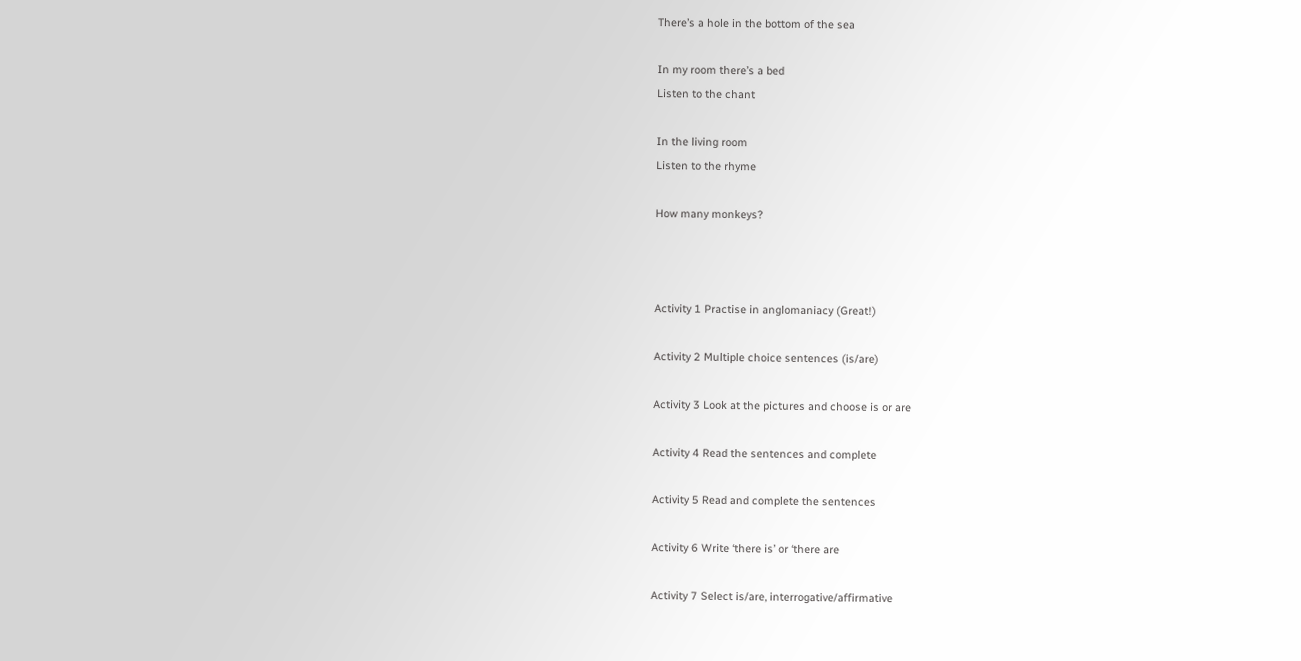There’s a hole in the bottom of the sea

In my room there’s a bed
Listen to the chant

In the living room
Listen to the rhyme

How many monkeys?



Activity 1 Practise in anglomaniacy (Great!)

Activity 2 Multiple choice sentences (is/are)

Activity 3 Look at the pictures and choose is or are

Activity 4 Read the sentences and complete

Activity 5 Read and complete the sentences

Activity 6 Write ‘there is’ or ‘there are

Activity 7 Select is/are, interrogative/affirmative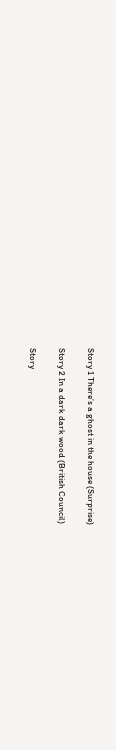Story 1 There’s a ghost in the house (Surprise)

Story 2 In a dark dark wood (British Council)

Story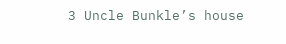3 Uncle Bunkle’s house